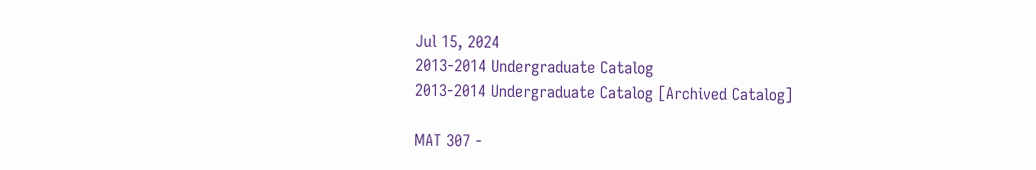Jul 15, 2024
2013-2014 Undergraduate Catalog
2013-2014 Undergraduate Catalog [Archived Catalog]

MAT 307 -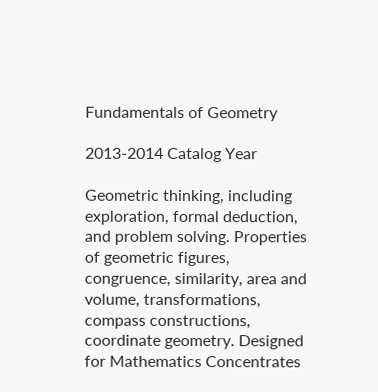Fundamentals of Geometry

2013-2014 Catalog Year

Geometric thinking, including exploration, formal deduction, and problem solving. Properties of geometric figures, congruence, similarity, area and volume, transformations, compass constructions, coordinate geometry. Designed for Mathematics Concentrates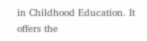in Childhood Education. It offers the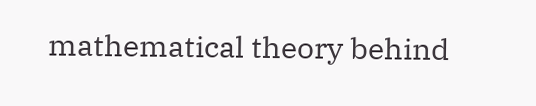mathematical theory behind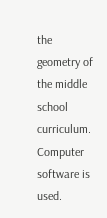the geometry of the middle school curriculum. Computer software is used.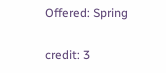Offered: Spring

credit: 3